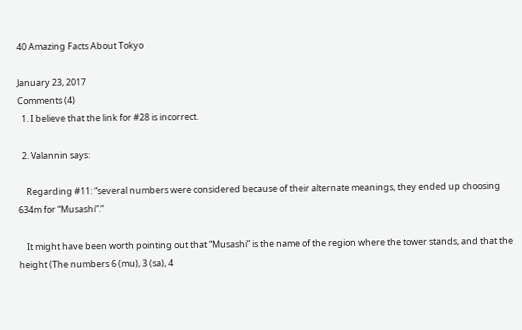40 Amazing Facts About Tokyo

January 23, 2017
Comments (4)
  1. I believe that the link for #28 is incorrect.

  2. Valannin says:

    Regarding #11: “several numbers were considered because of their alternate meanings, they ended up choosing 634m for “Musashi”.”

    It might have been worth pointing out that “Musashi” is the name of the region where the tower stands, and that the height (The numbers 6 (mu), 3 (sa), 4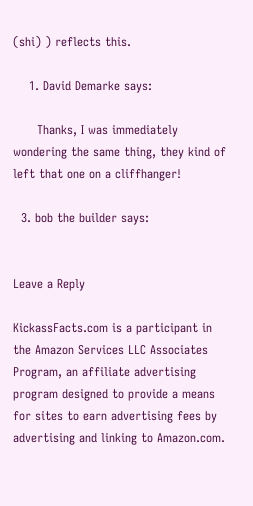(shi) ) reflects this.

    1. David Demarke says:

      Thanks, I was immediately wondering the same thing, they kind of left that one on a cliffhanger!

  3. bob the builder says:


Leave a Reply

KickassFacts.com is a participant in the Amazon Services LLC Associates Program, an affiliate advertising program designed to provide a means for sites to earn advertising fees by advertising and linking to Amazon.com.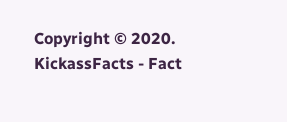Copyright © 2020. KickassFacts - Fact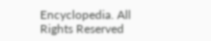Encyclopedia. All Rights Reserved